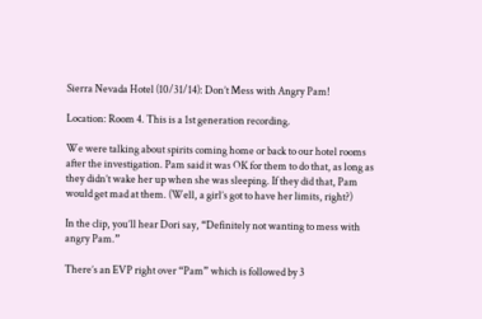Sierra Nevada Hotel (10/31/14): Don’t Mess with Angry Pam!

Location: Room 4. This is a 1st generation recording.

We were talking about spirits coming home or back to our hotel rooms after the investigation. Pam said it was OK for them to do that, as long as they didn’t wake her up when she was sleeping. If they did that, Pam would get mad at them. (Well, a girl’s got to have her limits, right?)

In the clip, you’ll hear Dori say, “Definitely not wanting to mess with angry Pam.”

There’s an EVP right over “Pam” which is followed by 3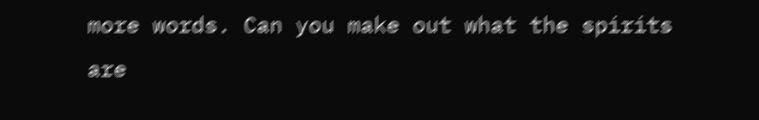more words. Can you make out what the spirits are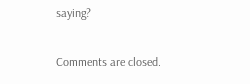saying?

Comments are closed.